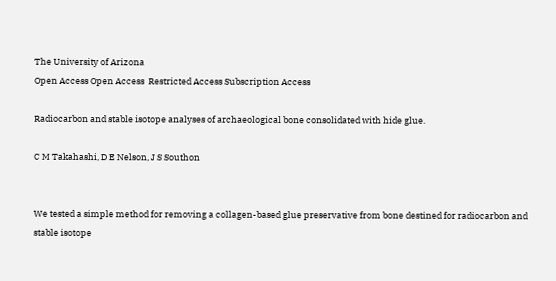The University of Arizona
Open Access Open Access  Restricted Access Subscription Access

Radiocarbon and stable isotope analyses of archaeological bone consolidated with hide glue.

C M Takahashi, D E Nelson, J S Southon


We tested a simple method for removing a collagen-based glue preservative from bone destined for radiocarbon and stable isotope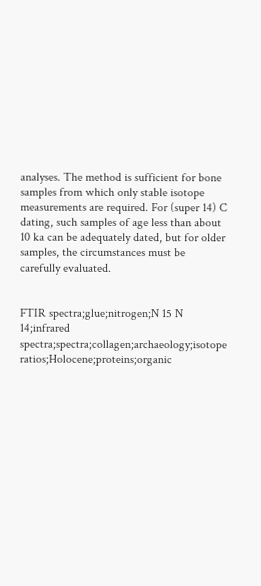analyses. The method is sufficient for bone samples from which only stable isotope measurements are required. For (super 14) C dating, such samples of age less than about 10 ka can be adequately dated, but for older samples, the circumstances must be carefully evaluated.


FTIR spectra;glue;nitrogen;N 15 N 14;infrared spectra;spectra;collagen;archaeology;isotope ratios;Holocene;proteins;organic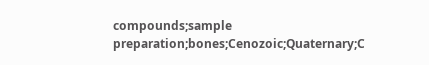compounds;sample preparation;bones;Cenozoic;Quaternary;C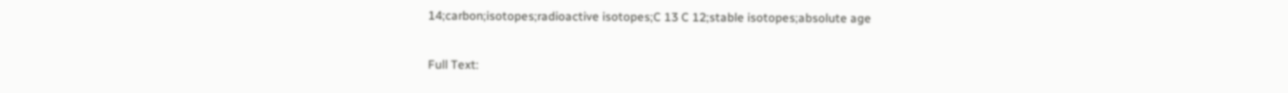14;carbon;isotopes;radioactive isotopes;C 13 C 12;stable isotopes;absolute age

Full Text: